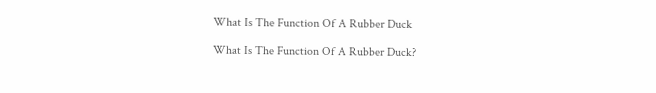What Is The Function Of A Rubber Duck

What Is The Function Of A Rubber Duck?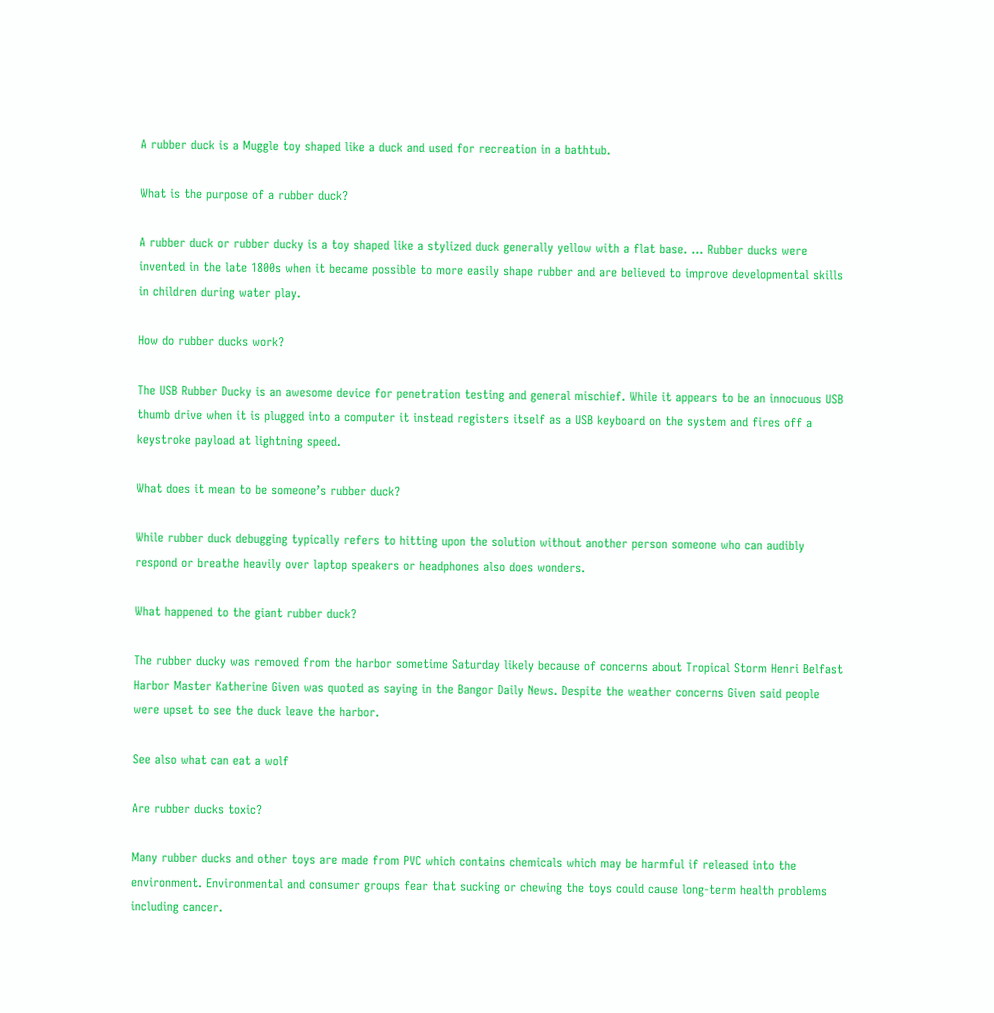A rubber duck is a Muggle toy shaped like a duck and used for recreation in a bathtub.

What is the purpose of a rubber duck?

A rubber duck or rubber ducky is a toy shaped like a stylized duck generally yellow with a flat base. … Rubber ducks were invented in the late 1800s when it became possible to more easily shape rubber and are believed to improve developmental skills in children during water play.

How do rubber ducks work?

The USB Rubber Ducky is an awesome device for penetration testing and general mischief. While it appears to be an innocuous USB thumb drive when it is plugged into a computer it instead registers itself as a USB keyboard on the system and fires off a keystroke payload at lightning speed.

What does it mean to be someone’s rubber duck?

While rubber duck debugging typically refers to hitting upon the solution without another person someone who can audibly respond or breathe heavily over laptop speakers or headphones also does wonders.

What happened to the giant rubber duck?

The rubber ducky was removed from the harbor sometime Saturday likely because of concerns about Tropical Storm Henri Belfast Harbor Master Katherine Given was quoted as saying in the Bangor Daily News. Despite the weather concerns Given said people were upset to see the duck leave the harbor.

See also what can eat a wolf

Are rubber ducks toxic?

Many rubber ducks and other toys are made from PVC which contains chemicals which may be harmful if released into the environment. Environmental and consumer groups fear that sucking or chewing the toys could cause long-term health problems including cancer.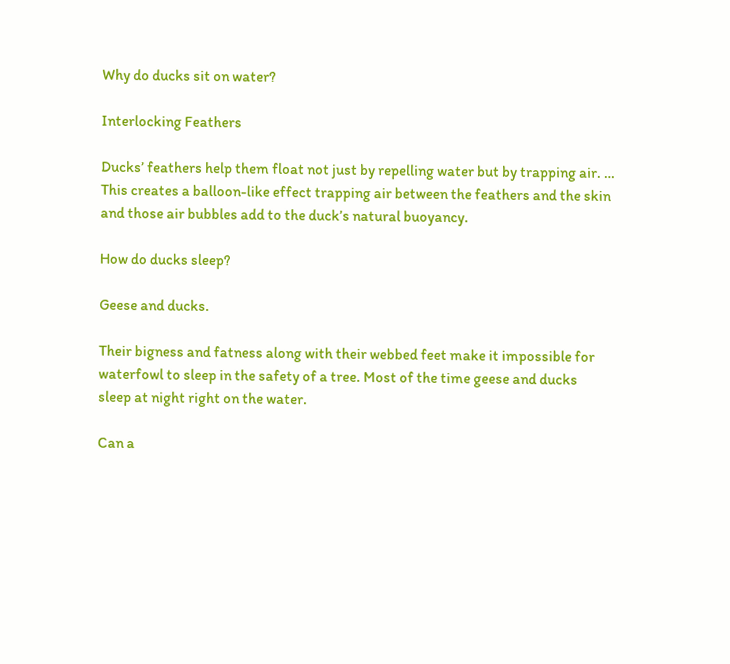Why do ducks sit on water?

Interlocking Feathers

Ducks’ feathers help them float not just by repelling water but by trapping air. … This creates a balloon-like effect trapping air between the feathers and the skin and those air bubbles add to the duck’s natural buoyancy.

How do ducks sleep?

Geese and ducks.

Their bigness and fatness along with their webbed feet make it impossible for waterfowl to sleep in the safety of a tree. Most of the time geese and ducks sleep at night right on the water.

Can a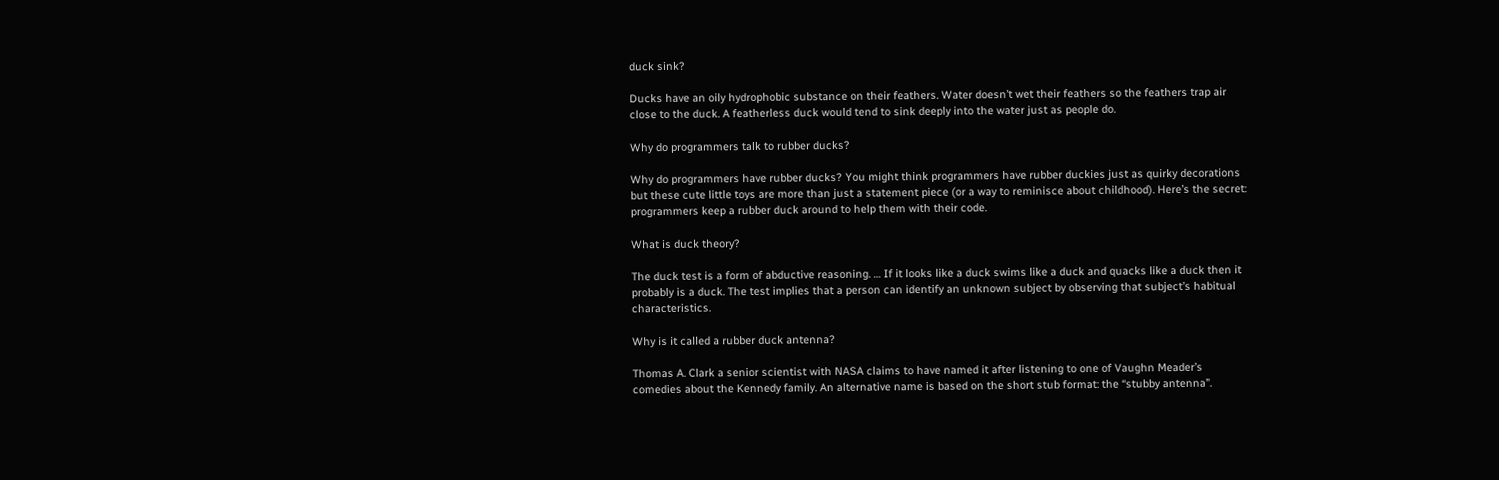duck sink?

Ducks have an oily hydrophobic substance on their feathers. Water doesn’t wet their feathers so the feathers trap air close to the duck. A featherless duck would tend to sink deeply into the water just as people do.

Why do programmers talk to rubber ducks?

Why do programmers have rubber ducks? You might think programmers have rubber duckies just as quirky decorations but these cute little toys are more than just a statement piece (or a way to reminisce about childhood). Here’s the secret: programmers keep a rubber duck around to help them with their code.

What is duck theory?

The duck test is a form of abductive reasoning. … If it looks like a duck swims like a duck and quacks like a duck then it probably is a duck. The test implies that a person can identify an unknown subject by observing that subject’s habitual characteristics.

Why is it called a rubber duck antenna?

Thomas A. Clark a senior scientist with NASA claims to have named it after listening to one of Vaughn Meader’s comedies about the Kennedy family. An alternative name is based on the short stub format: the “stubby antenna”.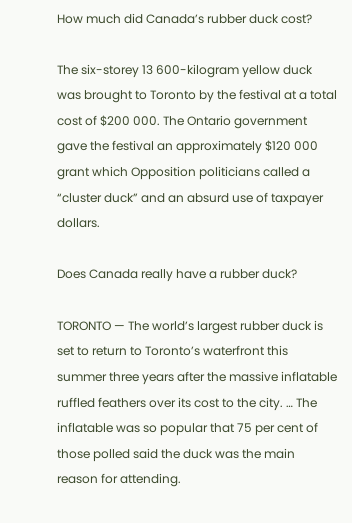How much did Canada’s rubber duck cost?

The six-storey 13 600-kilogram yellow duck was brought to Toronto by the festival at a total cost of $200 000. The Ontario government gave the festival an approximately $120 000 grant which Opposition politicians called a “cluster duck” and an absurd use of taxpayer dollars.

Does Canada really have a rubber duck?

TORONTO — The world’s largest rubber duck is set to return to Toronto’s waterfront this summer three years after the massive inflatable ruffled feathers over its cost to the city. … The inflatable was so popular that 75 per cent of those polled said the duck was the main reason for attending.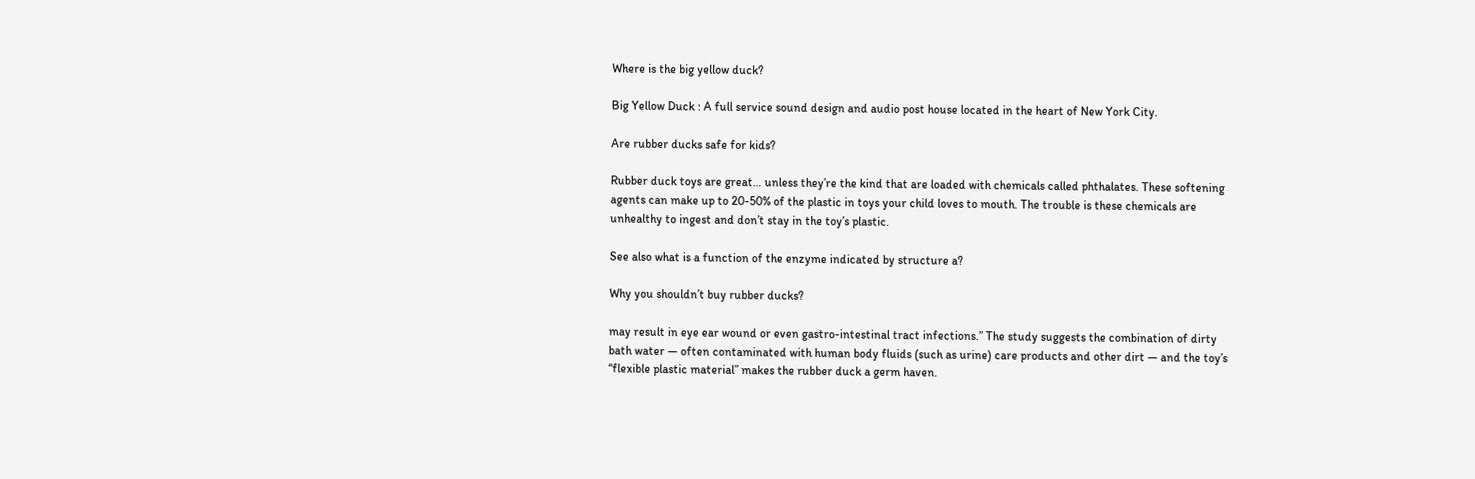Where is the big yellow duck?

Big Yellow Duck : A full service sound design and audio post house located in the heart of New York City.

Are rubber ducks safe for kids?

Rubber duck toys are great… unless they’re the kind that are loaded with chemicals called phthalates. These softening agents can make up to 20-50% of the plastic in toys your child loves to mouth. The trouble is these chemicals are unhealthy to ingest and don’t stay in the toy’s plastic.

See also what is a function of the enzyme indicated by structure a?

Why you shouldn’t buy rubber ducks?

may result in eye ear wound or even gastro-intestinal tract infections.” The study suggests the combination of dirty bath water — often contaminated with human body fluids (such as urine) care products and other dirt — and the toy’s “flexible plastic material” makes the rubber duck a germ haven.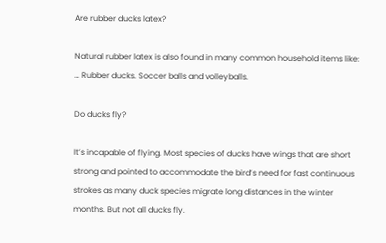Are rubber ducks latex?

Natural rubber latex is also found in many common household items like: … Rubber ducks. Soccer balls and volleyballs.

Do ducks fly?

It’s incapable of flying. Most species of ducks have wings that are short strong and pointed to accommodate the bird’s need for fast continuous strokes as many duck species migrate long distances in the winter months. But not all ducks fly.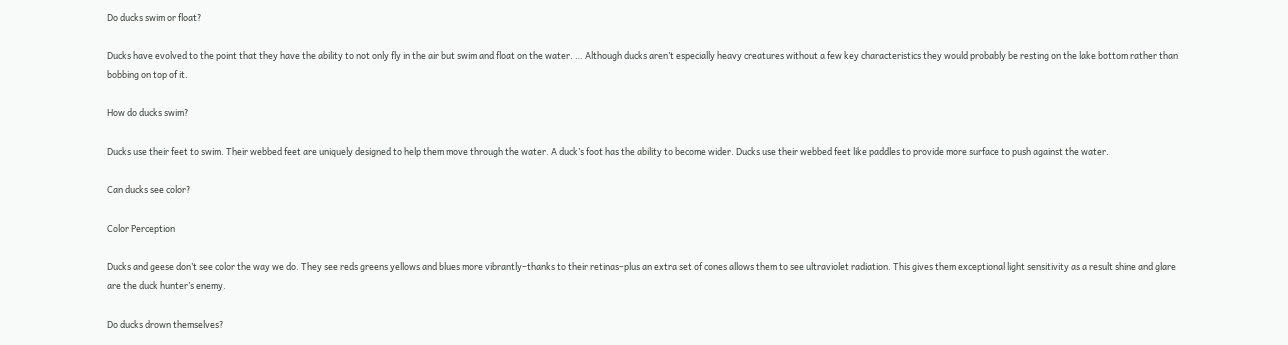Do ducks swim or float?

Ducks have evolved to the point that they have the ability to not only fly in the air but swim and float on the water. … Although ducks aren’t especially heavy creatures without a few key characteristics they would probably be resting on the lake bottom rather than bobbing on top of it.

How do ducks swim?

Ducks use their feet to swim. Their webbed feet are uniquely designed to help them move through the water. A duck’s foot has the ability to become wider. Ducks use their webbed feet like paddles to provide more surface to push against the water.

Can ducks see color?

Color Perception

Ducks and geese don’t see color the way we do. They see reds greens yellows and blues more vibrantly–thanks to their retinas–plus an extra set of cones allows them to see ultraviolet radiation. This gives them exceptional light sensitivity as a result shine and glare are the duck hunter’s enemy.

Do ducks drown themselves?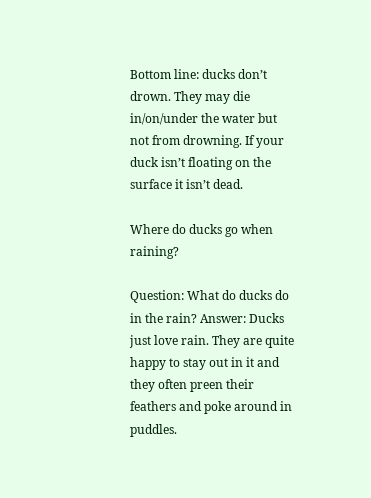Bottom line: ducks don’t drown. They may die in/on/under the water but not from drowning. If your duck isn’t floating on the surface it isn’t dead.

Where do ducks go when raining?

Question: What do ducks do in the rain? Answer: Ducks just love rain. They are quite happy to stay out in it and they often preen their feathers and poke around in puddles.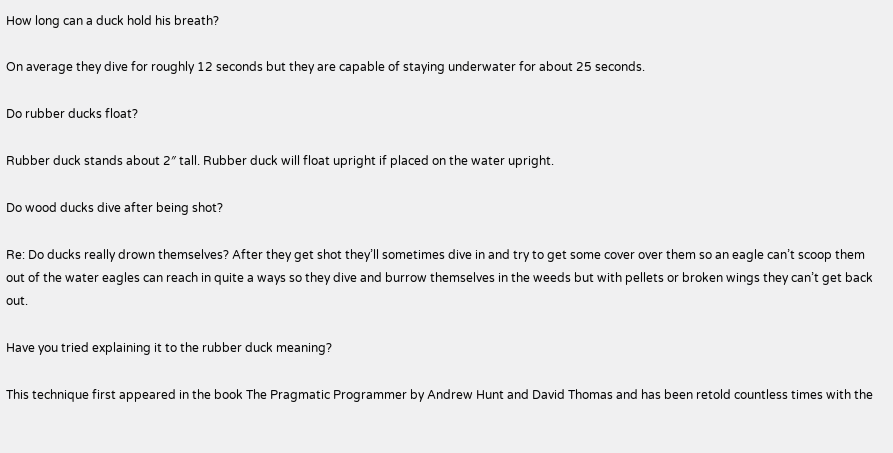How long can a duck hold his breath?

On average they dive for roughly 12 seconds but they are capable of staying underwater for about 25 seconds.

Do rubber ducks float?

Rubber duck stands about 2″ tall. Rubber duck will float upright if placed on the water upright.

Do wood ducks dive after being shot?

Re: Do ducks really drown themselves? After they get shot they’ll sometimes dive in and try to get some cover over them so an eagle can’t scoop them out of the water eagles can reach in quite a ways so they dive and burrow themselves in the weeds but with pellets or broken wings they can’t get back out.

Have you tried explaining it to the rubber duck meaning?

This technique first appeared in the book The Pragmatic Programmer by Andrew Hunt and David Thomas and has been retold countless times with the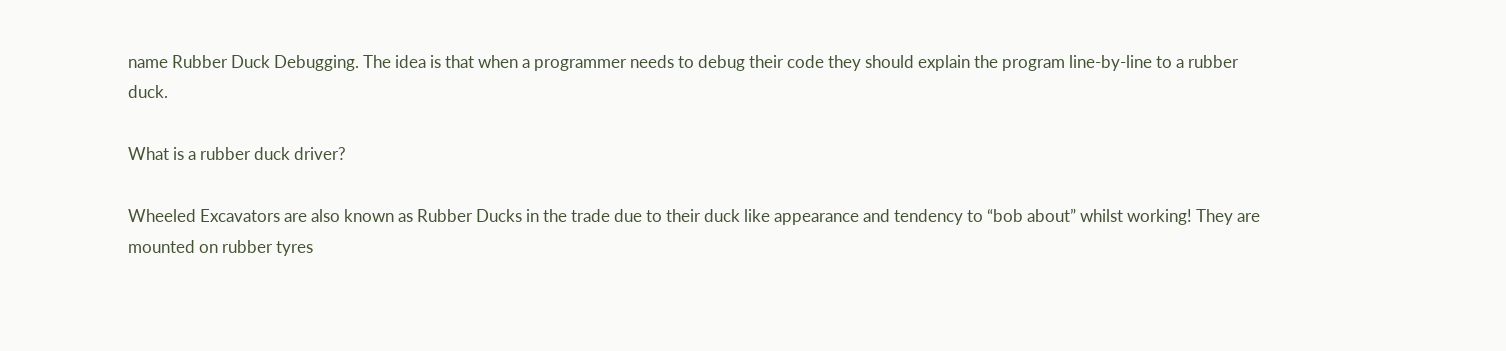name Rubber Duck Debugging. The idea is that when a programmer needs to debug their code they should explain the program line-by-line to a rubber duck.

What is a rubber duck driver?

Wheeled Excavators are also known as Rubber Ducks in the trade due to their duck like appearance and tendency to “bob about” whilst working! They are mounted on rubber tyres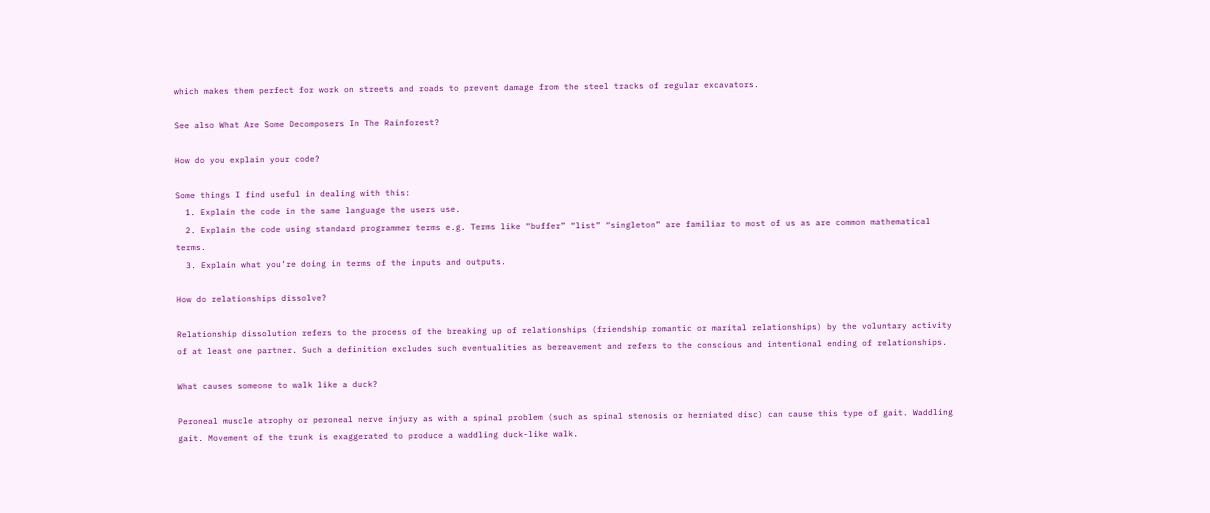which makes them perfect for work on streets and roads to prevent damage from the steel tracks of regular excavators.

See also What Are Some Decomposers In The Rainforest?

How do you explain your code?

Some things I find useful in dealing with this:
  1. Explain the code in the same language the users use.
  2. Explain the code using standard programmer terms e.g. Terms like “buffer” “list” “singleton” are familiar to most of us as are common mathematical terms.
  3. Explain what you’re doing in terms of the inputs and outputs.

How do relationships dissolve?

Relationship dissolution refers to the process of the breaking up of relationships (friendship romantic or marital relationships) by the voluntary activity of at least one partner. Such a definition excludes such eventualities as bereavement and refers to the conscious and intentional ending of relationships.

What causes someone to walk like a duck?

Peroneal muscle atrophy or peroneal nerve injury as with a spinal problem (such as spinal stenosis or herniated disc) can cause this type of gait. Waddling gait. Movement of the trunk is exaggerated to produce a waddling duck-like walk.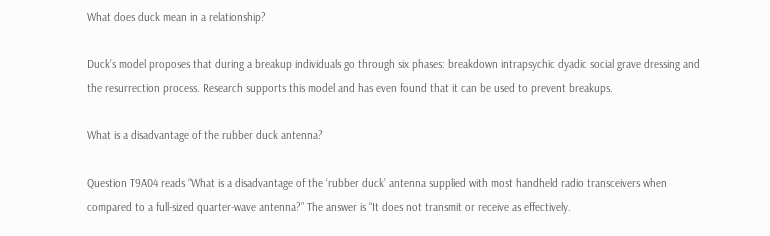What does duck mean in a relationship?

Duck’s model proposes that during a breakup individuals go through six phases: breakdown intrapsychic dyadic social grave dressing and the resurrection process. Research supports this model and has even found that it can be used to prevent breakups.

What is a disadvantage of the rubber duck antenna?

Question T9A04 reads “What is a disadvantage of the ‘rubber duck’ antenna supplied with most handheld radio transceivers when compared to a full-sized quarter-wave antenna?” The answer is “It does not transmit or receive as effectively.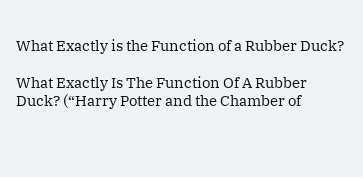What Exactly is the Function of a Rubber Duck?

What Exactly Is The Function Of A Rubber Duck? (“Harry Potter and the Chamber of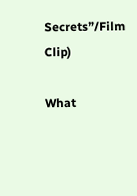Secrets”/Film Clip)

What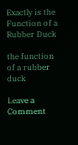Exactly is the Function of a Rubber Duck

the function of a rubber duck

Leave a Comment